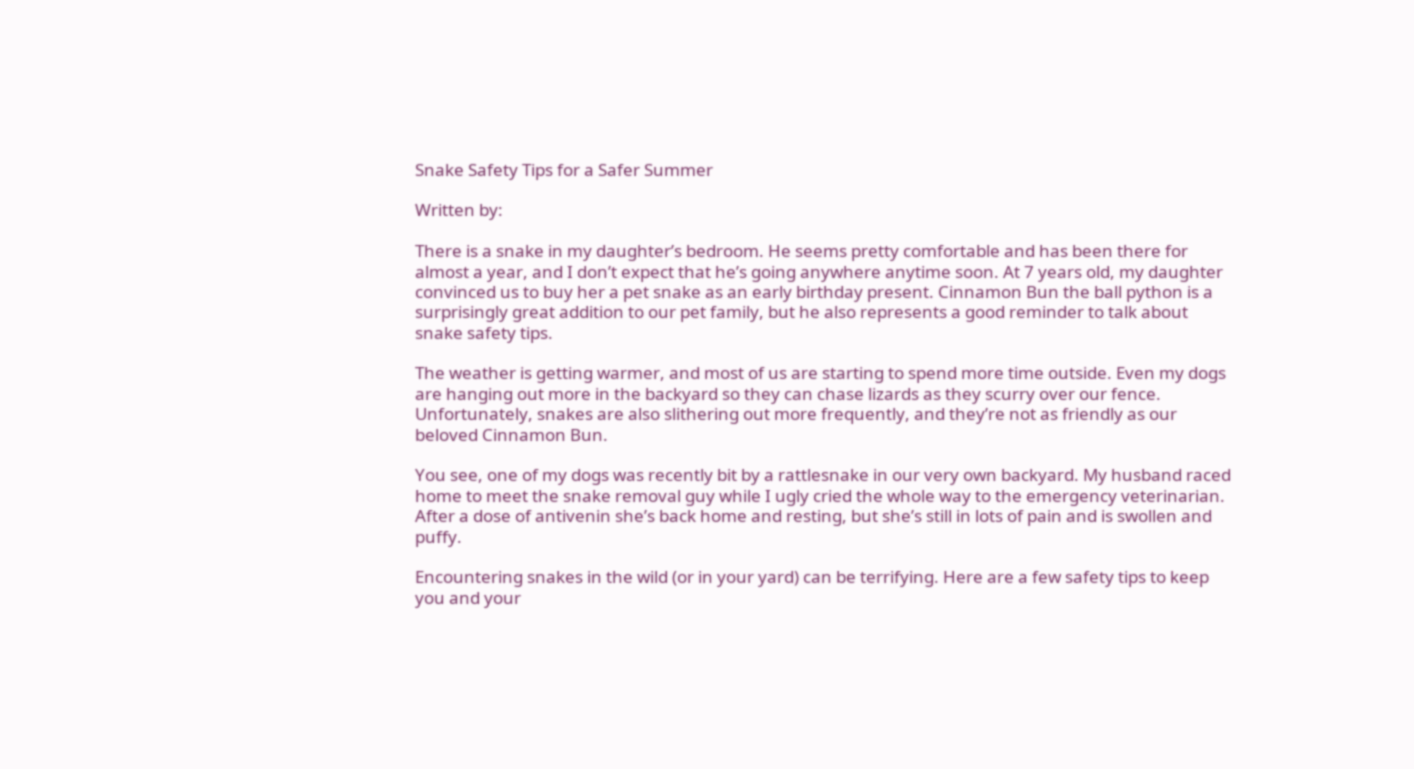Snake Safety Tips for a Safer Summer

Written by:

There is a snake in my daughter’s bedroom. He seems pretty comfortable and has been there for almost a year, and I don’t expect that he’s going anywhere anytime soon. At 7 years old, my daughter convinced us to buy her a pet snake as an early birthday present. Cinnamon Bun the ball python is a surprisingly great addition to our pet family, but he also represents a good reminder to talk about snake safety tips.

The weather is getting warmer, and most of us are starting to spend more time outside. Even my dogs are hanging out more in the backyard so they can chase lizards as they scurry over our fence. Unfortunately, snakes are also slithering out more frequently, and they’re not as friendly as our beloved Cinnamon Bun.

You see, one of my dogs was recently bit by a rattlesnake in our very own backyard. My husband raced home to meet the snake removal guy while I ugly cried the whole way to the emergency veterinarian. After a dose of antivenin she’s back home and resting, but she’s still in lots of pain and is swollen and puffy.

Encountering snakes in the wild (or in your yard) can be terrifying. Here are a few safety tips to keep you and your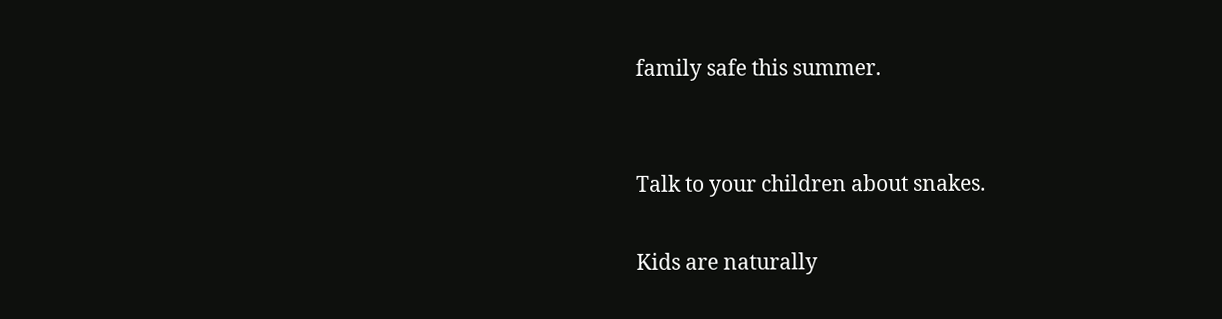family safe this summer.


Talk to your children about snakes.

Kids are naturally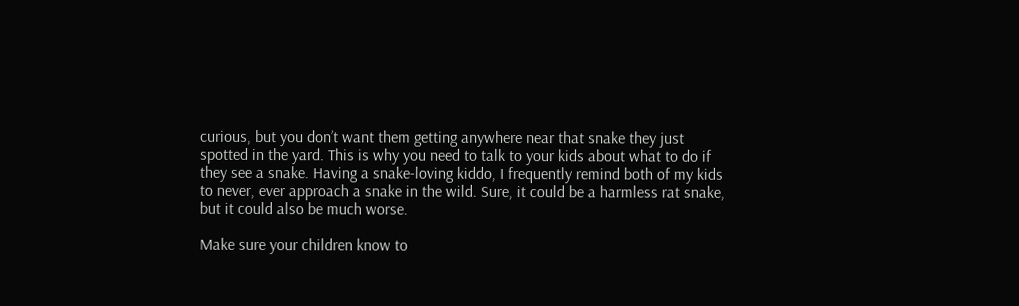curious, but you don’t want them getting anywhere near that snake they just spotted in the yard. This is why you need to talk to your kids about what to do if they see a snake. Having a snake-loving kiddo, I frequently remind both of my kids to never, ever approach a snake in the wild. Sure, it could be a harmless rat snake, but it could also be much worse.

Make sure your children know to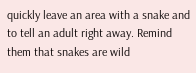quickly leave an area with a snake and to tell an adult right away. Remind them that snakes are wild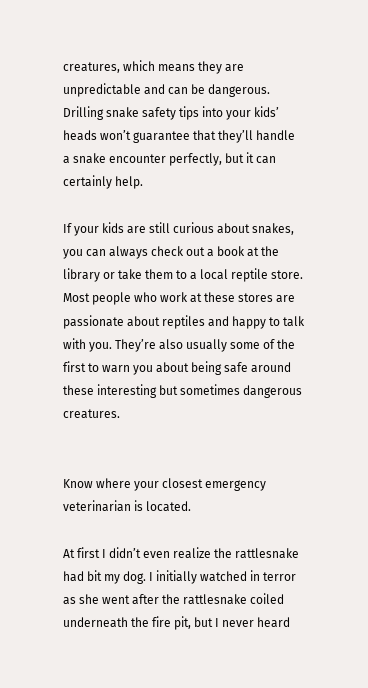creatures, which means they are unpredictable and can be dangerous. Drilling snake safety tips into your kids’ heads won’t guarantee that they’ll handle a snake encounter perfectly, but it can certainly help.

If your kids are still curious about snakes, you can always check out a book at the library or take them to a local reptile store. Most people who work at these stores are passionate about reptiles and happy to talk with you. They’re also usually some of the first to warn you about being safe around these interesting but sometimes dangerous creatures.


Know where your closest emergency veterinarian is located.

At first I didn’t even realize the rattlesnake had bit my dog. I initially watched in terror as she went after the rattlesnake coiled underneath the fire pit, but I never heard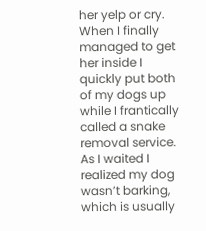her yelp or cry. When I finally managed to get her inside I quickly put both of my dogs up while I frantically called a snake removal service. As I waited I realized my dog wasn’t barking, which is usually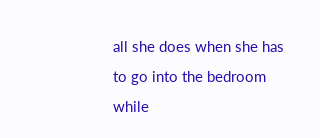all she does when she has to go into the bedroom while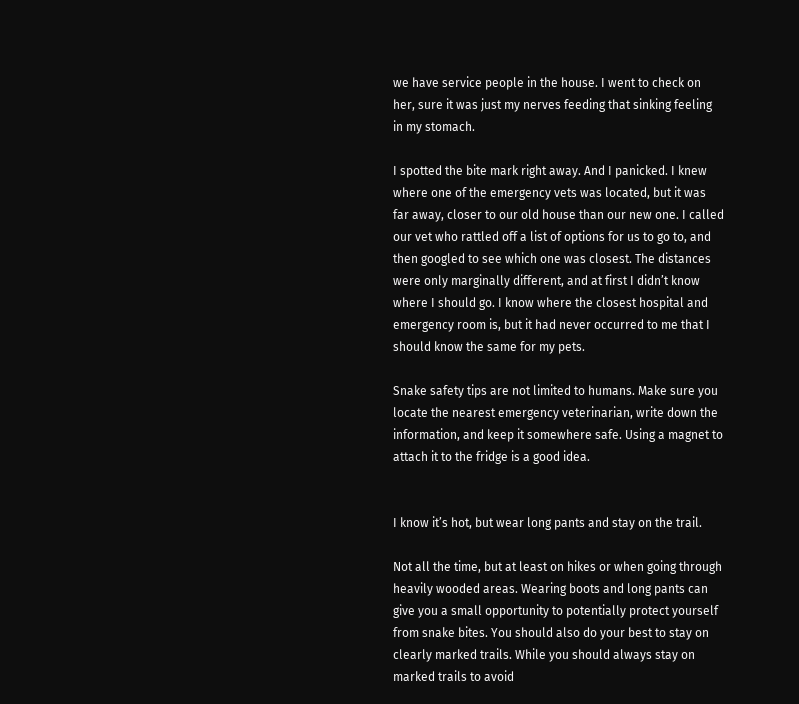we have service people in the house. I went to check on her, sure it was just my nerves feeding that sinking feeling in my stomach.

I spotted the bite mark right away. And I panicked. I knew where one of the emergency vets was located, but it was far away, closer to our old house than our new one. I called our vet who rattled off a list of options for us to go to, and then googled to see which one was closest. The distances were only marginally different, and at first I didn’t know where I should go. I know where the closest hospital and emergency room is, but it had never occurred to me that I should know the same for my pets.

Snake safety tips are not limited to humans. Make sure you locate the nearest emergency veterinarian, write down the information, and keep it somewhere safe. Using a magnet to attach it to the fridge is a good idea.


I know it’s hot, but wear long pants and stay on the trail.

Not all the time, but at least on hikes or when going through heavily wooded areas. Wearing boots and long pants can give you a small opportunity to potentially protect yourself from snake bites. You should also do your best to stay on clearly marked trails. While you should always stay on marked trails to avoid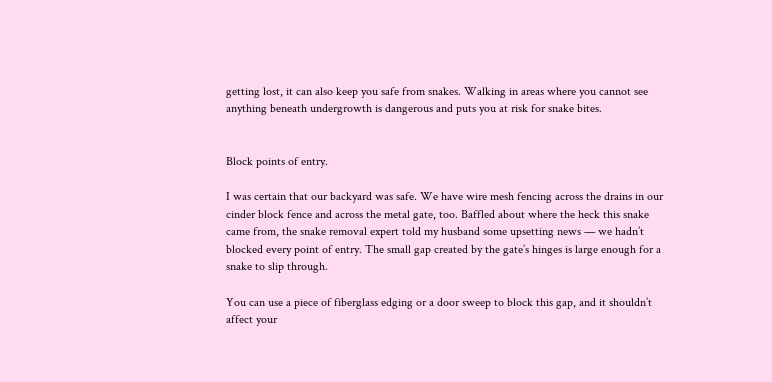getting lost, it can also keep you safe from snakes. Walking in areas where you cannot see anything beneath undergrowth is dangerous and puts you at risk for snake bites.


Block points of entry.

I was certain that our backyard was safe. We have wire mesh fencing across the drains in our cinder block fence and across the metal gate, too. Baffled about where the heck this snake came from, the snake removal expert told my husband some upsetting news — we hadn’t blocked every point of entry. The small gap created by the gate’s hinges is large enough for a snake to slip through.

You can use a piece of fiberglass edging or a door sweep to block this gap, and it shouldn’t affect your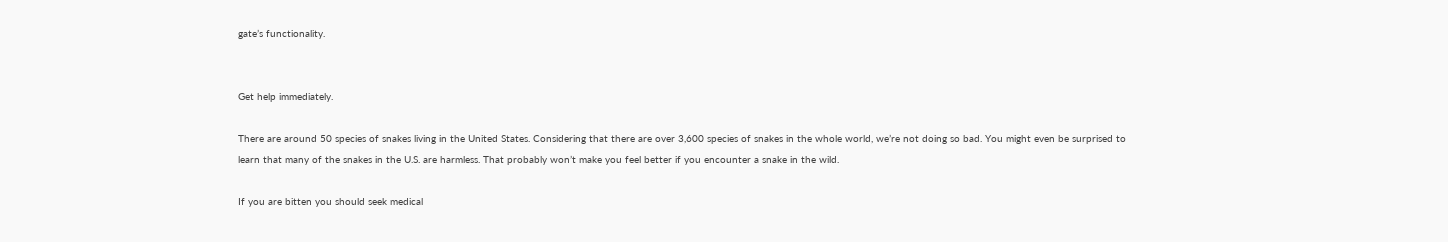gate’s functionality.


Get help immediately.

There are around 50 species of snakes living in the United States. Considering that there are over 3,600 species of snakes in the whole world, we’re not doing so bad. You might even be surprised to learn that many of the snakes in the U.S. are harmless. That probably won’t make you feel better if you encounter a snake in the wild.

If you are bitten you should seek medical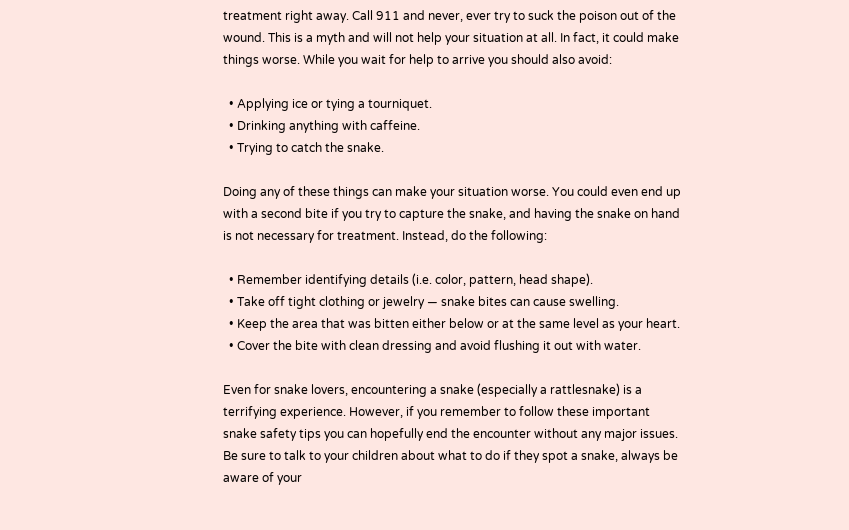treatment right away. Call 911 and never, ever try to suck the poison out of the wound. This is a myth and will not help your situation at all. In fact, it could make things worse. While you wait for help to arrive you should also avoid:

  • Applying ice or tying a tourniquet.
  • Drinking anything with caffeine.
  • Trying to catch the snake.

Doing any of these things can make your situation worse. You could even end up with a second bite if you try to capture the snake, and having the snake on hand is not necessary for treatment. Instead, do the following:

  • Remember identifying details (i.e. color, pattern, head shape).
  • Take off tight clothing or jewelry — snake bites can cause swelling.
  • Keep the area that was bitten either below or at the same level as your heart.
  • Cover the bite with clean dressing and avoid flushing it out with water.

Even for snake lovers, encountering a snake (especially a rattlesnake) is a terrifying experience. However, if you remember to follow these important snake safety tips you can hopefully end the encounter without any major issues. Be sure to talk to your children about what to do if they spot a snake, always be aware of your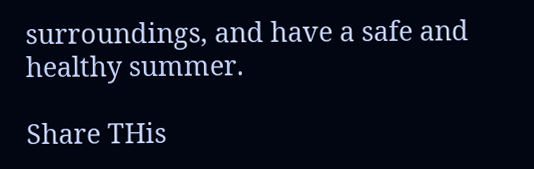surroundings, and have a safe and healthy summer.

Share THis